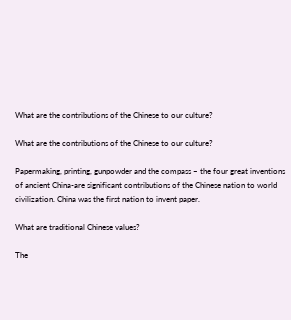What are the contributions of the Chinese to our culture?

What are the contributions of the Chinese to our culture?

Papermaking, printing, gunpowder and the compass – the four great inventions of ancient China-are significant contributions of the Chinese nation to world civilization. China was the first nation to invent paper.

What are traditional Chinese values?

The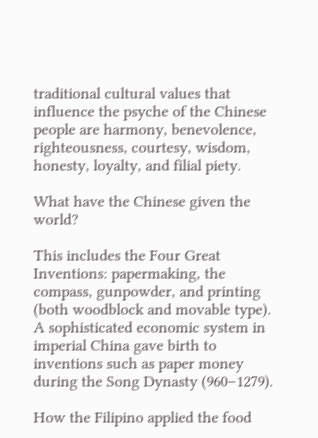traditional cultural values that influence the psyche of the Chinese people are harmony, benevolence, righteousness, courtesy, wisdom, honesty, loyalty, and filial piety.

What have the Chinese given the world?

This includes the Four Great Inventions: papermaking, the compass, gunpowder, and printing (both woodblock and movable type). A sophisticated economic system in imperial China gave birth to inventions such as paper money during the Song Dynasty (960–1279).

How the Filipino applied the food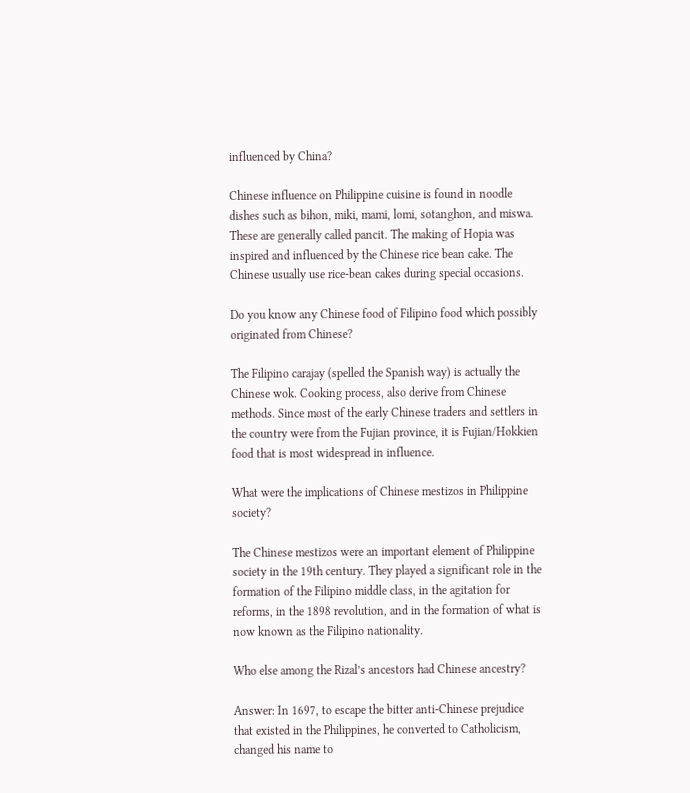influenced by China?

Chinese influence on Philippine cuisine is found in noodle dishes such as bihon, miki, mami, lomi, sotanghon, and miswa. These are generally called pancit. The making of Hopia was inspired and influenced by the Chinese rice bean cake. The Chinese usually use rice-bean cakes during special occasions.

Do you know any Chinese food of Filipino food which possibly originated from Chinese?

The Filipino carajay (spelled the Spanish way) is actually the Chinese wok. Cooking process, also derive from Chinese methods. Since most of the early Chinese traders and settlers in the country were from the Fujian province, it is Fujian/Hokkien food that is most widespread in influence.

What were the implications of Chinese mestizos in Philippine society?

The Chinese mestizos were an important element of Philippine society in the 19th century. They played a significant role in the formation of the Filipino middle class, in the agitation for reforms, in the 1898 revolution, and in the formation of what is now known as the Filipino nationality.

Who else among the Rizal’s ancestors had Chinese ancestry?

Answer: In 1697, to escape the bitter anti-Chinese prejudice that existed in the Philippines, he converted to Catholicism, changed his name to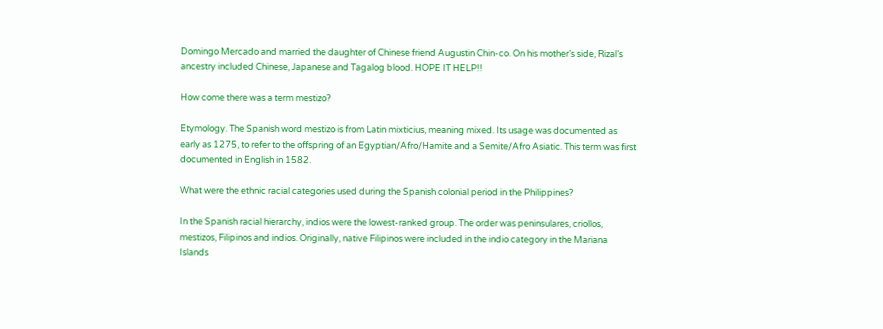Domingo Mercado and married the daughter of Chinese friend Augustin Chin-co. On his mother’s side, Rizal’s ancestry included Chinese, Japanese and Tagalog blood. HOPE IT HELP!!

How come there was a term mestizo?

Etymology. The Spanish word mestizo is from Latin mixticius, meaning mixed. Its usage was documented as early as 1275, to refer to the offspring of an Egyptian/Afro/Hamite and a Semite/Afro Asiatic. This term was first documented in English in 1582.

What were the ethnic racial categories used during the Spanish colonial period in the Philippines?

In the Spanish racial hierarchy, indios were the lowest-ranked group. The order was peninsulares, criollos, mestizos, Filipinos and indios. Originally, native Filipinos were included in the indio category in the Mariana Islands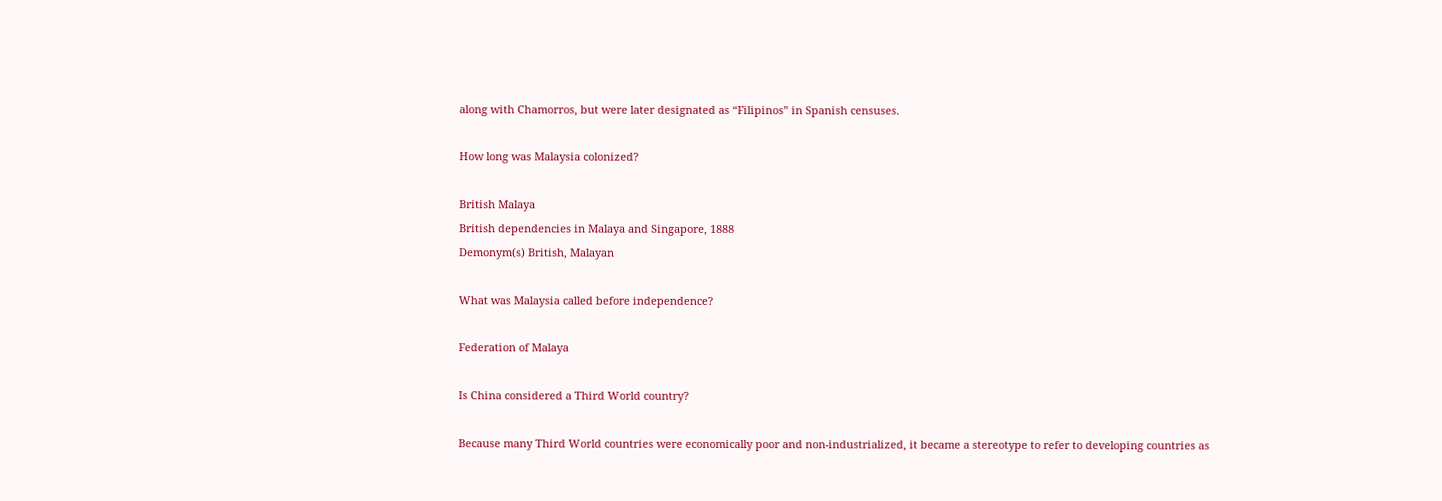along with Chamorros, but were later designated as “Filipinos” in Spanish censuses.

How long was Malaysia colonized?

British Malaya
British dependencies in Malaya and Singapore, 1888
Demonym(s) British, Malayan

What was Malaysia called before independence?

Federation of Malaya

Is China considered a Third World country?

Because many Third World countries were economically poor and non-industrialized, it became a stereotype to refer to developing countries as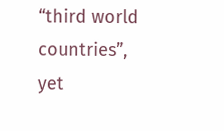“third world countries”, yet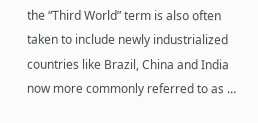the “Third World” term is also often taken to include newly industrialized countries like Brazil, China and India now more commonly referred to as …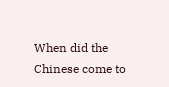When did the Chinese come to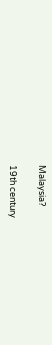Malaysia?

19th century